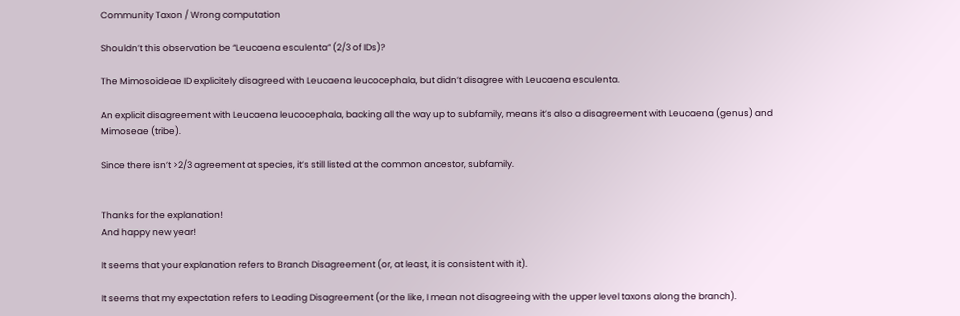Community Taxon / Wrong computation

Shouldn’t this observation be “Leucaena esculenta” (2/3 of IDs)?

The Mimosoideae ID explicitely disagreed with Leucaena leucocephala, but didn’t disagree with Leucaena esculenta.

An explicit disagreement with Leucaena leucocephala, backing all the way up to subfamily, means it’s also a disagreement with Leucaena (genus) and Mimoseae (tribe).

Since there isn’t >2/3 agreement at species, it’s still listed at the common ancestor, subfamily.


Thanks for the explanation!
And happy new year!

It seems that your explanation refers to Branch Disagreement (or, at least, it is consistent with it).

It seems that my expectation refers to Leading Disagreement (or the like, I mean not disagreeing with the upper level taxons along the branch).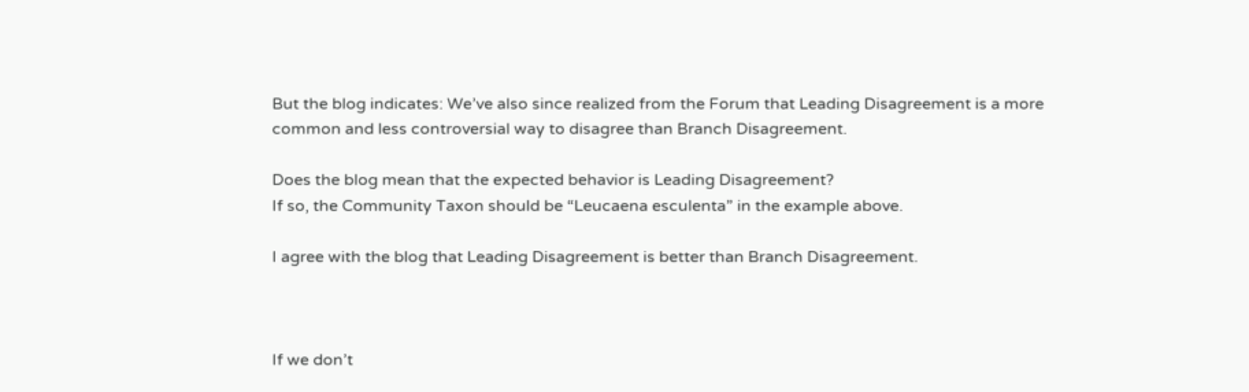But the blog indicates: We’ve also since realized from the Forum that Leading Disagreement is a more common and less controversial way to disagree than Branch Disagreement.

Does the blog mean that the expected behavior is Leading Disagreement?
If so, the Community Taxon should be “Leucaena esculenta” in the example above.

I agree with the blog that Leading Disagreement is better than Branch Disagreement.



If we don’t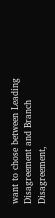want to chose between Leading Disagreement and Branch Disagreement,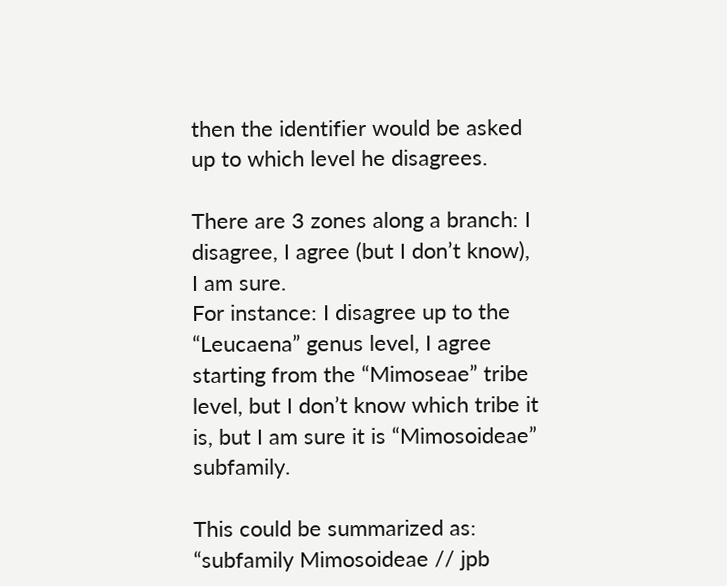then the identifier would be asked up to which level he disagrees.

There are 3 zones along a branch: I disagree, I agree (but I don’t know), I am sure.
For instance: I disagree up to the “Leucaena” genus level, I agree starting from the “Mimoseae” tribe level, but I don’t know which tribe it is, but I am sure it is “Mimosoideae” subfamily.

This could be summarized as:
“subfamily Mimosoideae // jpb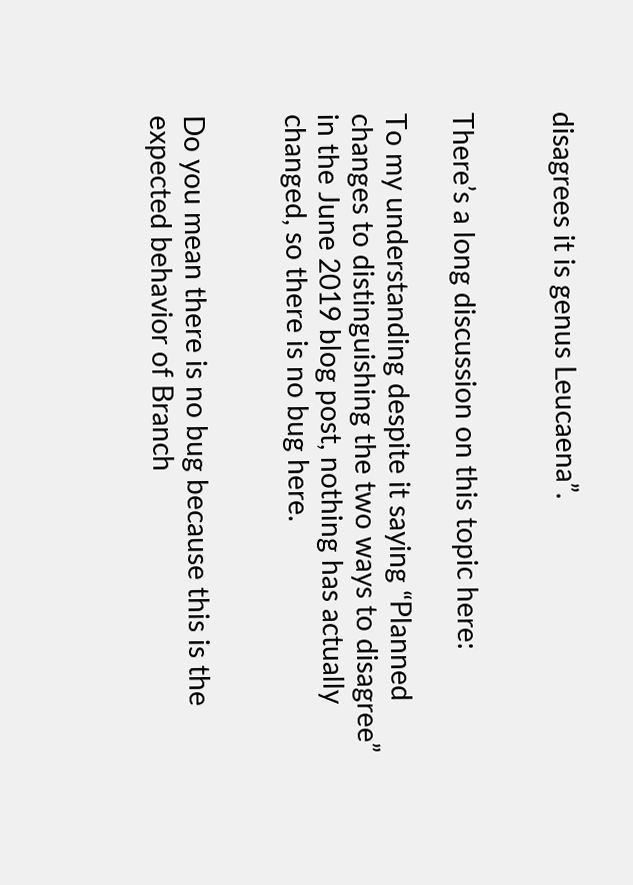disagrees it is genus Leucaena”.


There’s a long discussion on this topic here:

To my understanding despite it saying “Planned changes to distinguishing the two ways to disagree” in the June 2019 blog post, nothing has actually changed, so there is no bug here.


Do you mean there is no bug because this is the expected behavior of Branch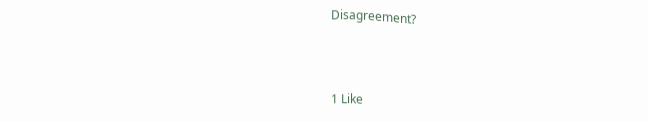Disagreement?



1 Like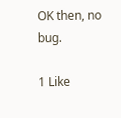OK then, no bug.

1 Like